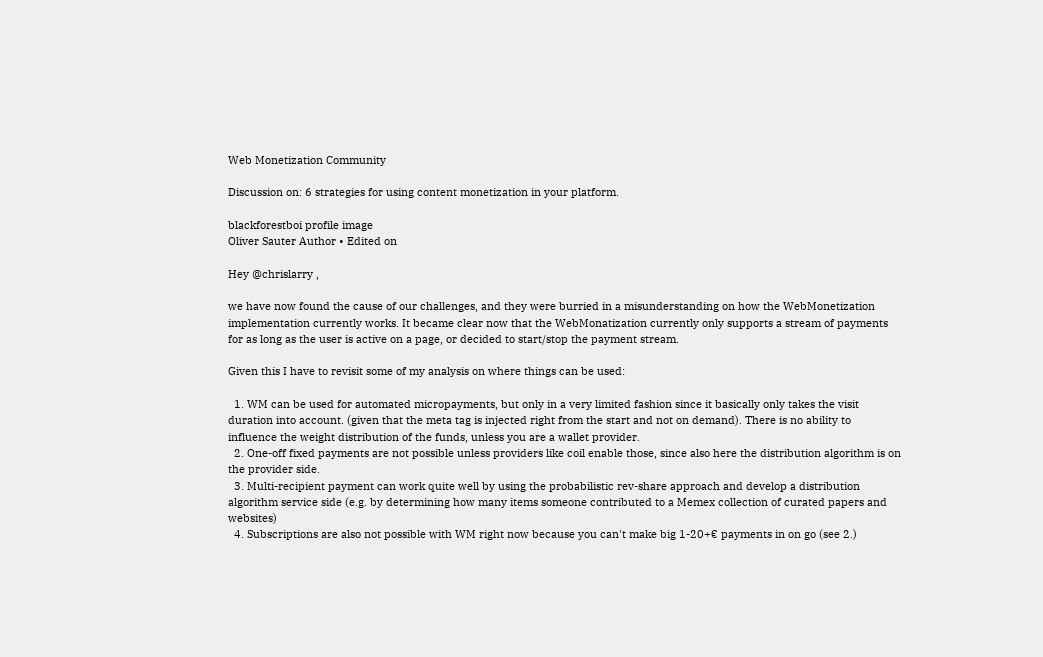Web Monetization Community

Discussion on: 6 strategies for using content monetization in your platform.

blackforestboi profile image
Oliver Sauter Author • Edited on

Hey @chrislarry ,

we have now found the cause of our challenges, and they were burried in a misunderstanding on how the WebMonetization implementation currently works. It became clear now that the WebMonatization currently only supports a stream of payments for as long as the user is active on a page, or decided to start/stop the payment stream.

Given this I have to revisit some of my analysis on where things can be used:

  1. WM can be used for automated micropayments, but only in a very limited fashion since it basically only takes the visit duration into account. (given that the meta tag is injected right from the start and not on demand). There is no ability to influence the weight distribution of the funds, unless you are a wallet provider.
  2. One-off fixed payments are not possible unless providers like coil enable those, since also here the distribution algorithm is on the provider side.
  3. Multi-recipient payment can work quite well by using the probabilistic rev-share approach and develop a distribution algorithm service side (e.g. by determining how many items someone contributed to a Memex collection of curated papers and websites)
  4. Subscriptions are also not possible with WM right now because you can't make big 1-20+€ payments in on go (see 2.)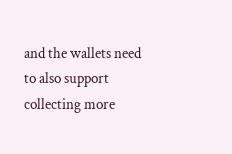and the wallets need to also support collecting more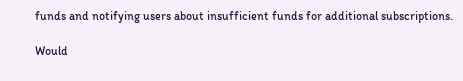funds and notifying users about insufficient funds for additional subscriptions.

Would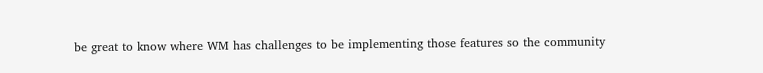be great to know where WM has challenges to be implementing those features so the community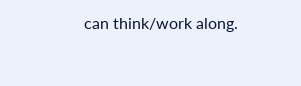can think/work along.